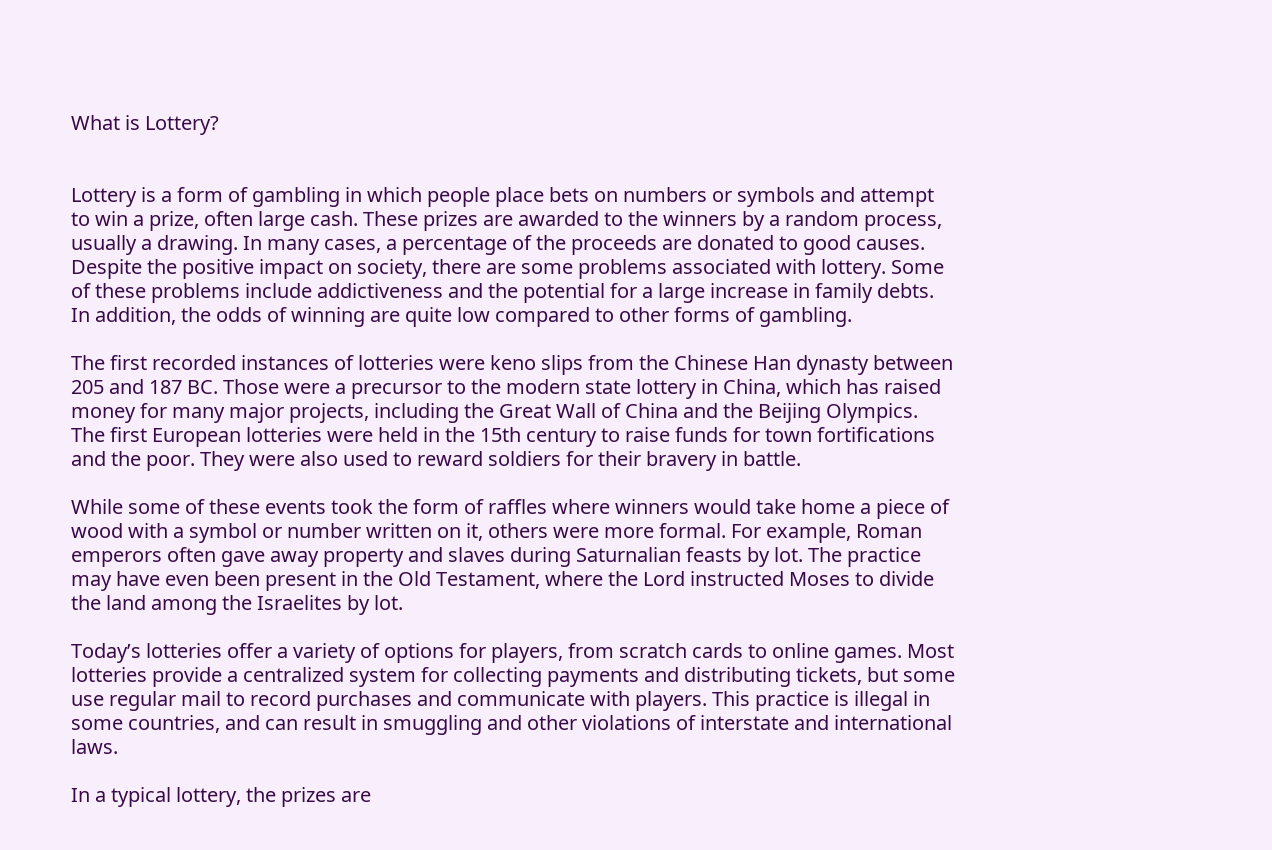What is Lottery?


Lottery is a form of gambling in which people place bets on numbers or symbols and attempt to win a prize, often large cash. These prizes are awarded to the winners by a random process, usually a drawing. In many cases, a percentage of the proceeds are donated to good causes. Despite the positive impact on society, there are some problems associated with lottery. Some of these problems include addictiveness and the potential for a large increase in family debts. In addition, the odds of winning are quite low compared to other forms of gambling.

The first recorded instances of lotteries were keno slips from the Chinese Han dynasty between 205 and 187 BC. Those were a precursor to the modern state lottery in China, which has raised money for many major projects, including the Great Wall of China and the Beijing Olympics. The first European lotteries were held in the 15th century to raise funds for town fortifications and the poor. They were also used to reward soldiers for their bravery in battle.

While some of these events took the form of raffles where winners would take home a piece of wood with a symbol or number written on it, others were more formal. For example, Roman emperors often gave away property and slaves during Saturnalian feasts by lot. The practice may have even been present in the Old Testament, where the Lord instructed Moses to divide the land among the Israelites by lot.

Today’s lotteries offer a variety of options for players, from scratch cards to online games. Most lotteries provide a centralized system for collecting payments and distributing tickets, but some use regular mail to record purchases and communicate with players. This practice is illegal in some countries, and can result in smuggling and other violations of interstate and international laws.

In a typical lottery, the prizes are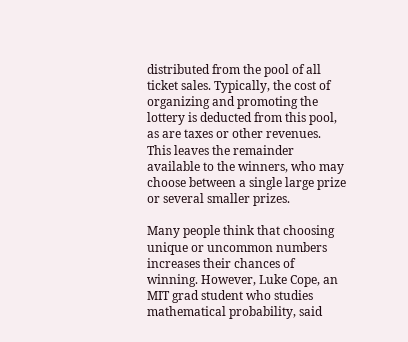distributed from the pool of all ticket sales. Typically, the cost of organizing and promoting the lottery is deducted from this pool, as are taxes or other revenues. This leaves the remainder available to the winners, who may choose between a single large prize or several smaller prizes.

Many people think that choosing unique or uncommon numbers increases their chances of winning. However, Luke Cope, an MIT grad student who studies mathematical probability, said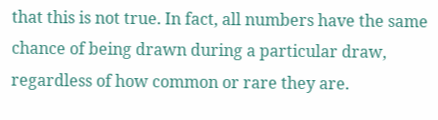that this is not true. In fact, all numbers have the same chance of being drawn during a particular draw, regardless of how common or rare they are.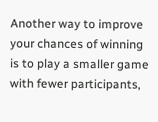Another way to improve your chances of winning is to play a smaller game with fewer participants,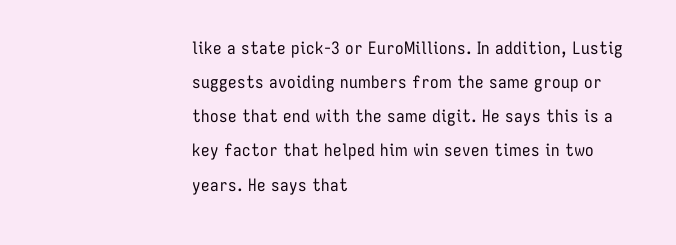like a state pick-3 or EuroMillions. In addition, Lustig suggests avoiding numbers from the same group or those that end with the same digit. He says this is a key factor that helped him win seven times in two years. He says that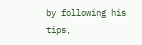by following his tips,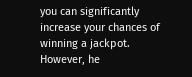you can significantly increase your chances of winning a jackpot. However, he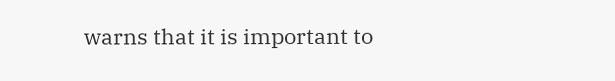warns that it is important to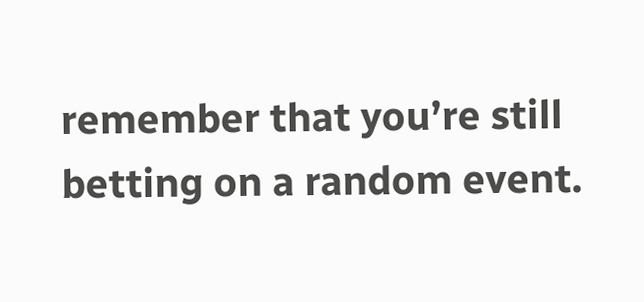remember that you’re still betting on a random event.